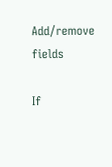Add/remove fields

If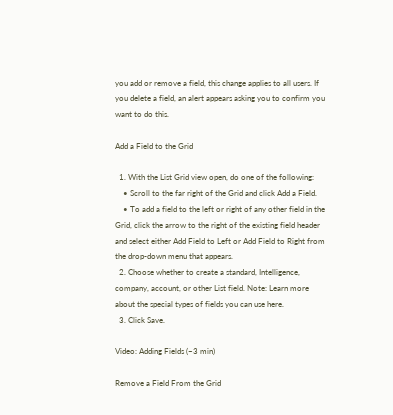you add or remove a field, this change applies to all users. If you delete a field, an alert appears asking you to confirm you want to do this.

Add a Field to the Grid

  1. With the List Grid view open, do one of the following:
    • Scroll to the far right of the Grid and click Add a Field.
    • To add a field to the left or right of any other field in the Grid, click the arrow to the right of the existing field header and select either Add Field to Left or Add Field to Right from the drop-down menu that appears.
  2. Choose whether to create a standard, Intelligence, company, account, or other List field. Note: Learn more about the special types of fields you can use here.
  3. Click Save.

Video: Adding Fields (~3 min)

Remove a Field From the Grid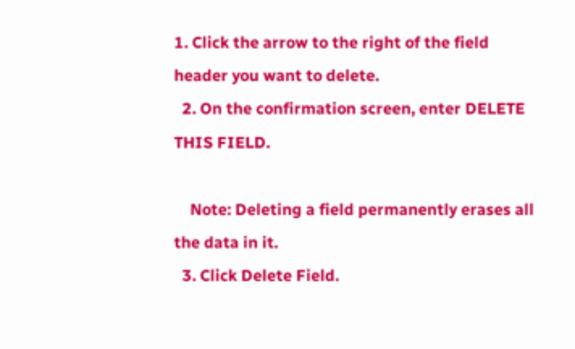1. Click the arrow to the right of the field header you want to delete.
  2. On the confirmation screen, enter DELETE THIS FIELD.

    Note: Deleting a field permanently erases all the data in it.
  3. Click Delete Field.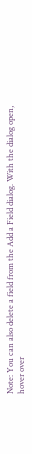Note: You can also delete a field from the Add a Field dialog. With the dialog open, hover over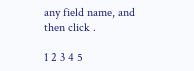any field name, and then click .

1 2 3 4 5